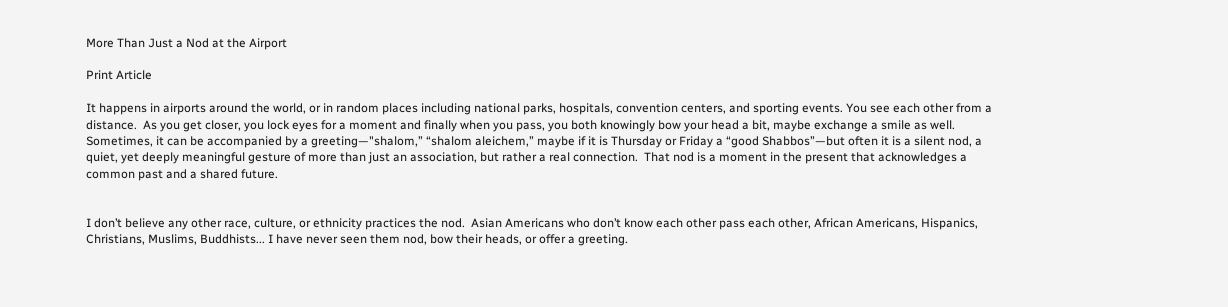More Than Just a Nod at the Airport

Print Article

It happens in airports around the world, or in random places including national parks, hospitals, convention centers, and sporting events. You see each other from a distance.  As you get closer, you lock eyes for a moment and finally when you pass, you both knowingly bow your head a bit, maybe exchange a smile as well. Sometimes, it can be accompanied by a greeting—"shalom,” “shalom aleichem,” maybe if it is Thursday or Friday a “good Shabbos”—but often it is a silent nod, a quiet, yet deeply meaningful gesture of more than just an association, but rather a real connection.  That nod is a moment in the present that acknowledges a common past and a shared future.


I don’t believe any other race, culture, or ethnicity practices the nod.  Asian Americans who don’t know each other pass each other, African Americans, Hispanics, Christians, Muslims, Buddhists... I have never seen them nod, bow their heads, or offer a greeting.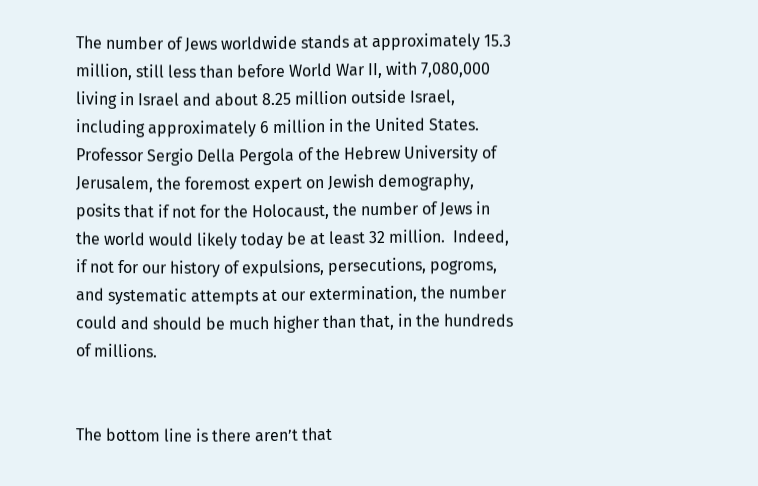The number of Jews worldwide stands at approximately 15.3 million, still less than before World War II, with 7,080,000 living in Israel and about 8.25 million outside Israel, including approximately 6 million in the United States.  Professor Sergio Della Pergola of the Hebrew University of Jerusalem, the foremost expert on Jewish demography, posits that if not for the Holocaust, the number of Jews in the world would likely today be at least 32 million.  Indeed, if not for our history of expulsions, persecutions, pogroms, and systematic attempts at our extermination, the number could and should be much higher than that, in the hundreds of millions.


The bottom line is there aren’t that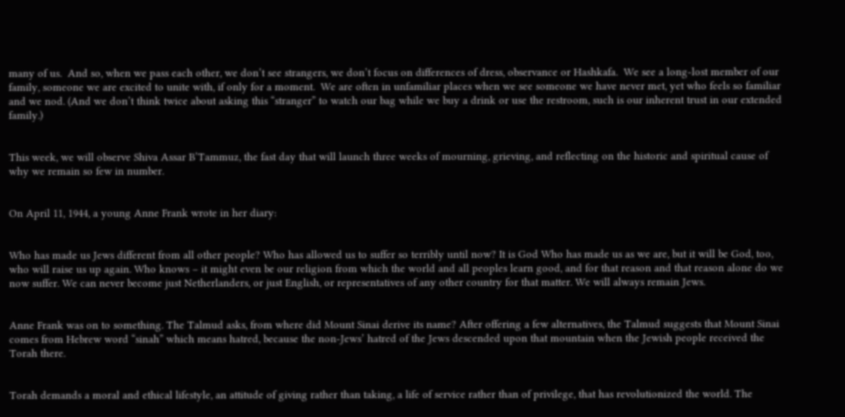many of us.  And so, when we pass each other, we don’t see strangers, we don’t focus on differences of dress, observance or Hashkafa.  We see a long-lost member of our family, someone we are excited to unite with, if only for a moment.  We are often in unfamiliar places when we see someone we have never met, yet who feels so familiar and we nod. (And we don’t think twice about asking this “stranger” to watch our bag while we buy a drink or use the restroom, such is our inherent trust in our extended family.)


This week, we will observe Shiva Assar B’Tammuz, the fast day that will launch three weeks of mourning, grieving, and reflecting on the historic and spiritual cause of why we remain so few in number.


On April 11, 1944, a young Anne Frank wrote in her diary:


Who has made us Jews different from all other people? Who has allowed us to suffer so terribly until now? It is God Who has made us as we are, but it will be God, too, who will raise us up again. Who knows – it might even be our religion from which the world and all peoples learn good, and for that reason and that reason alone do we now suffer. We can never become just Netherlanders, or just English, or representatives of any other country for that matter. We will always remain Jews.


Anne Frank was on to something. The Talmud asks, from where did Mount Sinai derive its name? After offering a few alternatives, the Talmud suggests that Mount Sinai comes from Hebrew word “sinah” which means hatred, because the non-Jews’ hatred of the Jews descended upon that mountain when the Jewish people received the Torah there.


Torah demands a moral and ethical lifestyle, an attitude of giving rather than taking, a life of service rather than of privilege, that has revolutionized the world. The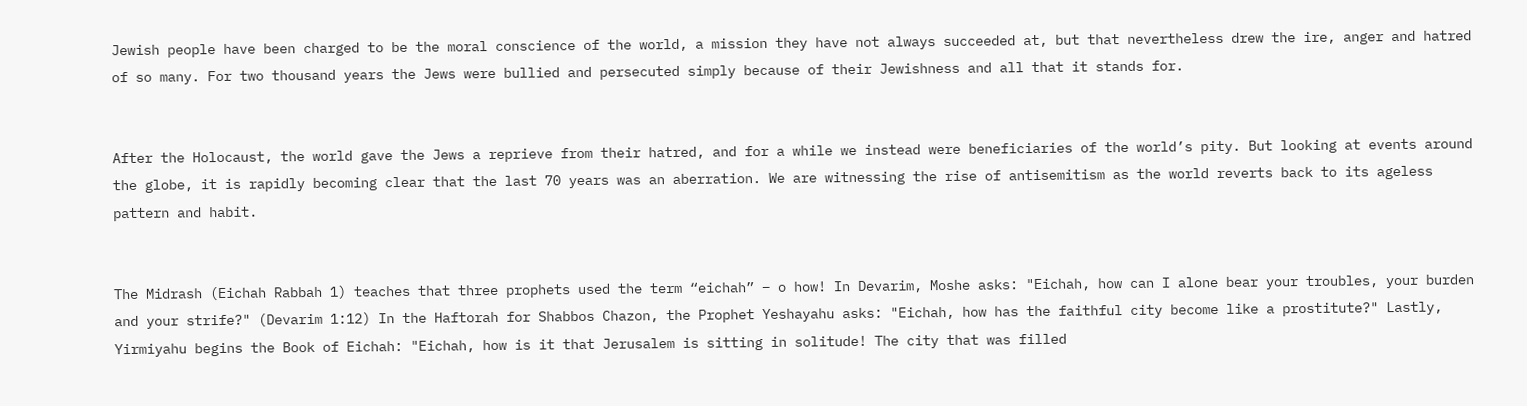Jewish people have been charged to be the moral conscience of the world, a mission they have not always succeeded at, but that nevertheless drew the ire, anger and hatred of so many. For two thousand years the Jews were bullied and persecuted simply because of their Jewishness and all that it stands for.


After the Holocaust, the world gave the Jews a reprieve from their hatred, and for a while we instead were beneficiaries of the world’s pity. But looking at events around the globe, it is rapidly becoming clear that the last 70 years was an aberration. We are witnessing the rise of antisemitism as the world reverts back to its ageless pattern and habit.


The Midrash (Eichah Rabbah 1) teaches that three prophets used the term “eichah” – o how! In Devarim, Moshe asks: "Eichah, how can I alone bear your troubles, your burden and your strife?" (Devarim 1:12) In the Haftorah for Shabbos Chazon, the Prophet Yeshayahu asks: "Eichah, how has the faithful city become like a prostitute?" Lastly, Yirmiyahu begins the Book of Eichah: "Eichah, how is it that Jerusalem is sitting in solitude! The city that was filled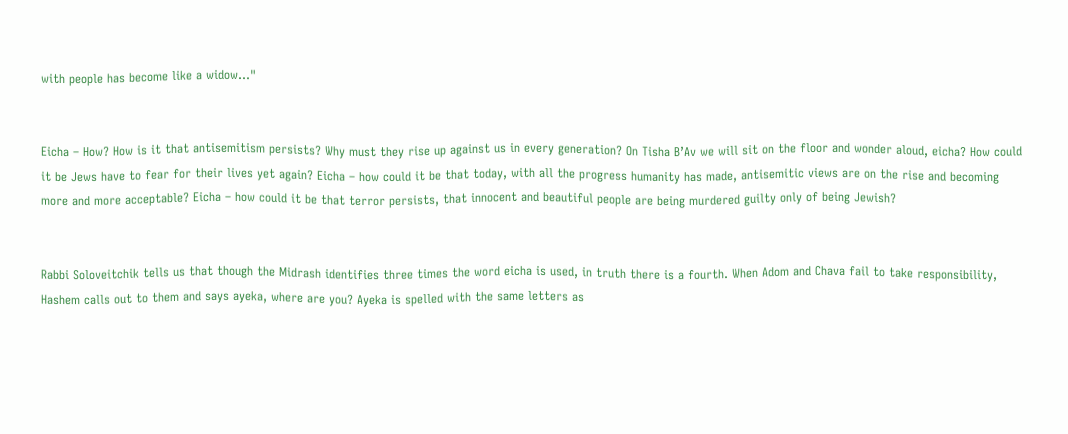with people has become like a widow..."


Eicha – How? How is it that antisemitism persists? Why must they rise up against us in every generation? On Tisha B’Av we will sit on the floor and wonder aloud, eicha? How could it be Jews have to fear for their lives yet again? Eicha – how could it be that today, with all the progress humanity has made, antisemitic views are on the rise and becoming more and more acceptable? Eicha – how could it be that terror persists, that innocent and beautiful people are being murdered guilty only of being Jewish?


Rabbi Soloveitchik tells us that though the Midrash identifies three times the word eicha is used, in truth there is a fourth. When Adom and Chava fail to take responsibility, Hashem calls out to them and says ayeka, where are you? Ayeka is spelled with the same letters as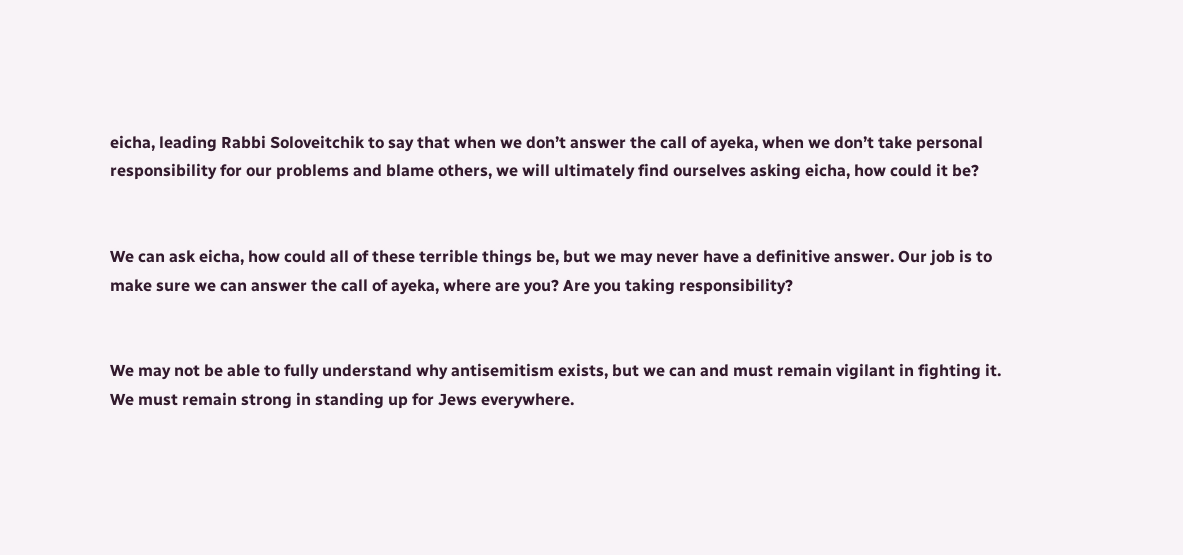eicha, leading Rabbi Soloveitchik to say that when we don’t answer the call of ayeka, when we don’t take personal responsibility for our problems and blame others, we will ultimately find ourselves asking eicha, how could it be?


We can ask eicha, how could all of these terrible things be, but we may never have a definitive answer. Our job is to make sure we can answer the call of ayeka, where are you? Are you taking responsibility?


We may not be able to fully understand why antisemitism exists, but we can and must remain vigilant in fighting it. We must remain strong in standing up for Jews everywhere.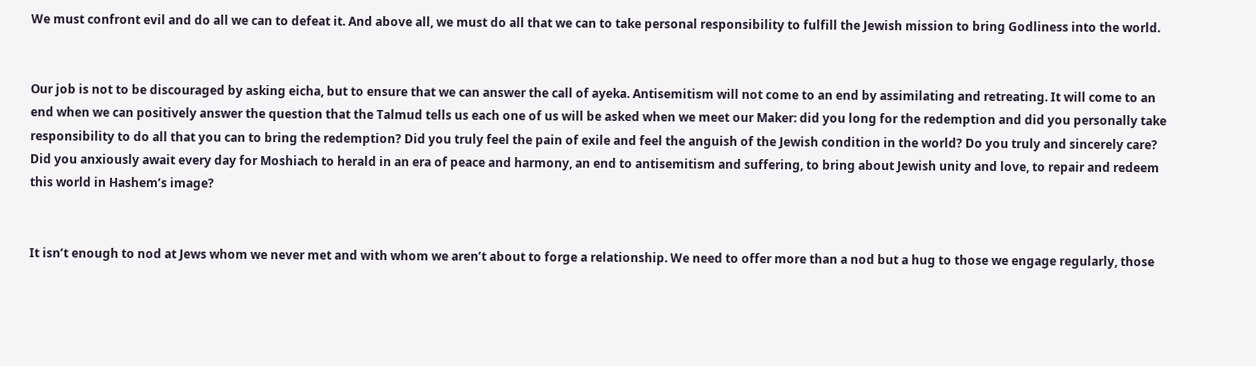We must confront evil and do all we can to defeat it. And above all, we must do all that we can to take personal responsibility to fulfill the Jewish mission to bring Godliness into the world.


Our job is not to be discouraged by asking eicha, but to ensure that we can answer the call of ayeka. Antisemitism will not come to an end by assimilating and retreating. It will come to an end when we can positively answer the question that the Talmud tells us each one of us will be asked when we meet our Maker: did you long for the redemption and did you personally take responsibility to do all that you can to bring the redemption? Did you truly feel the pain of exile and feel the anguish of the Jewish condition in the world? Do you truly and sincerely care? Did you anxiously await every day for Moshiach to herald in an era of peace and harmony, an end to antisemitism and suffering, to bring about Jewish unity and love, to repair and redeem this world in Hashem’s image?


It isn’t enough to nod at Jews whom we never met and with whom we aren’t about to forge a relationship. We need to offer more than a nod but a hug to those we engage regularly, those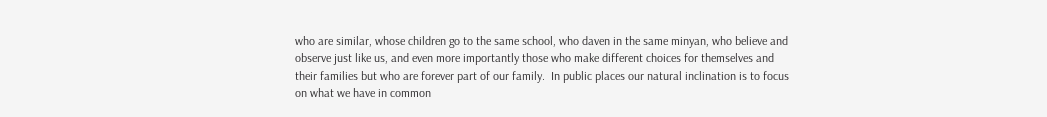who are similar, whose children go to the same school, who daven in the same minyan, who believe and observe just like us, and even more importantly those who make different choices for themselves and their families but who are forever part of our family.  In public places our natural inclination is to focus on what we have in common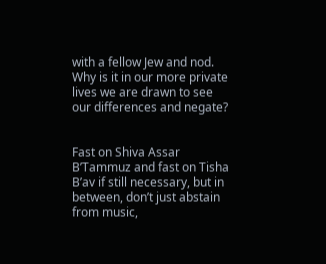with a fellow Jew and nod. Why is it in our more private lives we are drawn to see our differences and negate?


Fast on Shiva Assar B’Tammuz and fast on Tisha B’av if still necessary, but in between, don’t just abstain from music,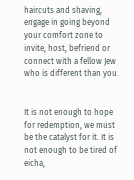haircuts and shaving, engage in going beyond your comfort zone to invite, host, befriend or connect with a fellow Jew who is different than you.


It is not enough to hope for redemption, we must be the catalyst for it. It is not enough to be tired of eicha,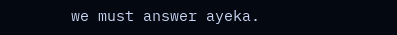we must answer ayeka.